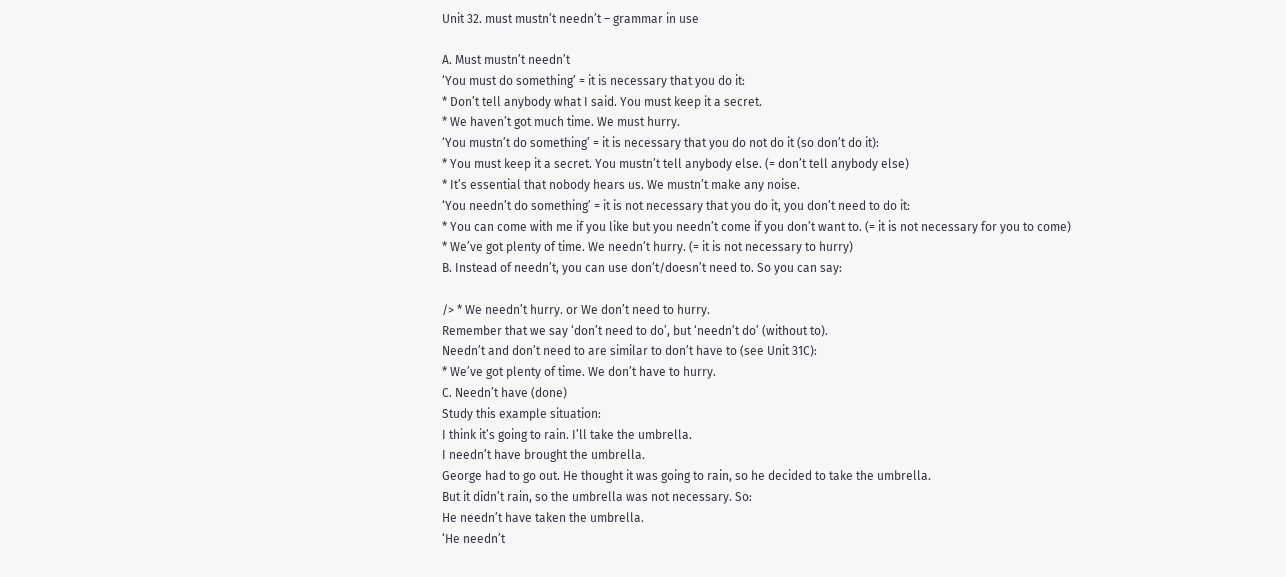Unit 32. must mustn’t needn’t – grammar in use

A. Must mustn’t needn’t
‘You must do something’ = it is necessary that you do it:
* Don’t tell anybody what I said. You must keep it a secret.
* We haven’t got much time. We must hurry.
‘You mustn’t do something’ = it is necessary that you do not do it (so don’t do it):
* You must keep it a secret. You mustn’t tell anybody else. (= don’t tell anybody else)
* It’s essential that nobody hears us. We mustn’t make any noise.
‘You needn’t do something’ = it is not necessary that you do it, you don’t need to do it:
* You can come with me if you like but you needn’t come if you don’t want to. (= it is not necessary for you to come)
* We’ve got plenty of time. We needn’t hurry. (= it is not necessary to hurry)
B. Instead of needn’t, you can use don’t/doesn’t need to. So you can say:

/> * We needn’t hurry. or We don’t need to hurry.
Remember that we say ‘don’t need to do’, but ‘needn’t do’ (without to).
Needn’t and don’t need to are similar to don’t have to (see Unit 31C):
* We’ve got plenty of time. We don’t have to hurry.
C. Needn’t have (done)
Study this example situation:
I think it’s going to rain. I’ll take the umbrella.
I needn’t have brought the umbrella.
George had to go out. He thought it was going to rain, so he decided to take the umbrella.
But it didn’t rain, so the umbrella was not necessary. So:
He needn’t have taken the umbrella.
‘He needn’t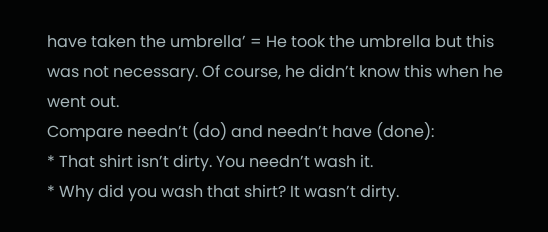have taken the umbrella’ = He took the umbrella but this was not necessary. Of course, he didn’t know this when he went out.
Compare needn’t (do) and needn’t have (done):
* That shirt isn’t dirty. You needn’t wash it.
* Why did you wash that shirt? It wasn’t dirty.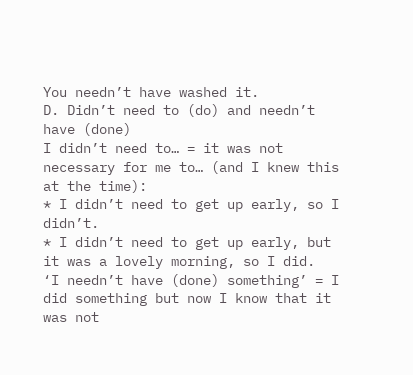You needn’t have washed it.
D. Didn’t need to (do) and needn’t have (done)
I didn’t need to… = it was not necessary for me to… (and I knew this at the time):
* I didn’t need to get up early, so I didn’t.
* I didn’t need to get up early, but it was a lovely morning, so I did.
‘I needn’t have (done) something’ = I did something but now I know that it was not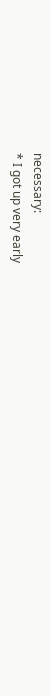necessary:
* I got up very early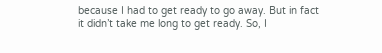because I had to get ready to go away. But in fact it didn’t take me long to get ready. So, I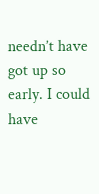needn’t have got up so early. I could have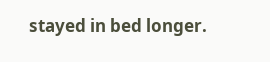stayed in bed longer.